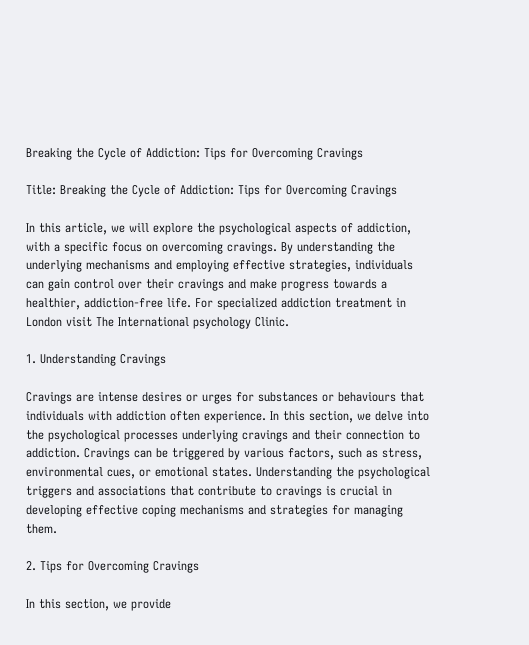Breaking the Cycle of Addiction: Tips for Overcoming Cravings

Title: Breaking the Cycle of Addiction: Tips for Overcoming Cravings

In this article, we will explore the psychological aspects of addiction, with a specific focus on overcoming cravings. By understanding the underlying mechanisms and employing effective strategies, individuals can gain control over their cravings and make progress towards a healthier, addiction-free life. For specialized addiction treatment in London visit The International psychology Clinic.

1. Understanding Cravings

Cravings are intense desires or urges for substances or behaviours that individuals with addiction often experience. In this section, we delve into the psychological processes underlying cravings and their connection to addiction. Cravings can be triggered by various factors, such as stress, environmental cues, or emotional states. Understanding the psychological triggers and associations that contribute to cravings is crucial in developing effective coping mechanisms and strategies for managing them.

2. Tips for Overcoming Cravings

In this section, we provide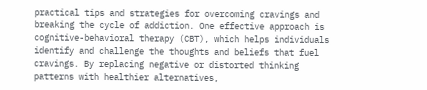practical tips and strategies for overcoming cravings and breaking the cycle of addiction. One effective approach is cognitive-behavioral therapy (CBT), which helps individuals identify and challenge the thoughts and beliefs that fuel cravings. By replacing negative or distorted thinking patterns with healthier alternatives,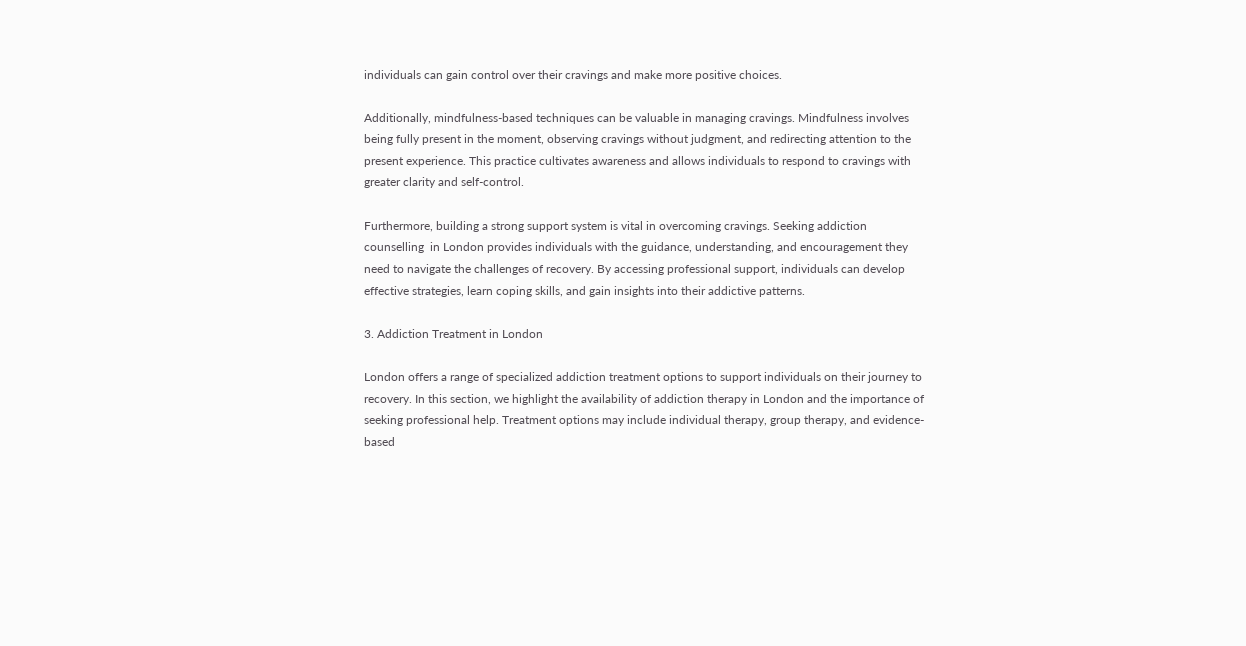individuals can gain control over their cravings and make more positive choices.

Additionally, mindfulness-based techniques can be valuable in managing cravings. Mindfulness involves being fully present in the moment, observing cravings without judgment, and redirecting attention to the present experience. This practice cultivates awareness and allows individuals to respond to cravings with greater clarity and self-control.

Furthermore, building a strong support system is vital in overcoming cravings. Seeking addiction counselling  in London provides individuals with the guidance, understanding, and encouragement they need to navigate the challenges of recovery. By accessing professional support, individuals can develop effective strategies, learn coping skills, and gain insights into their addictive patterns.

3. Addiction Treatment in London

London offers a range of specialized addiction treatment options to support individuals on their journey to recovery. In this section, we highlight the availability of addiction therapy in London and the importance of seeking professional help. Treatment options may include individual therapy, group therapy, and evidence-based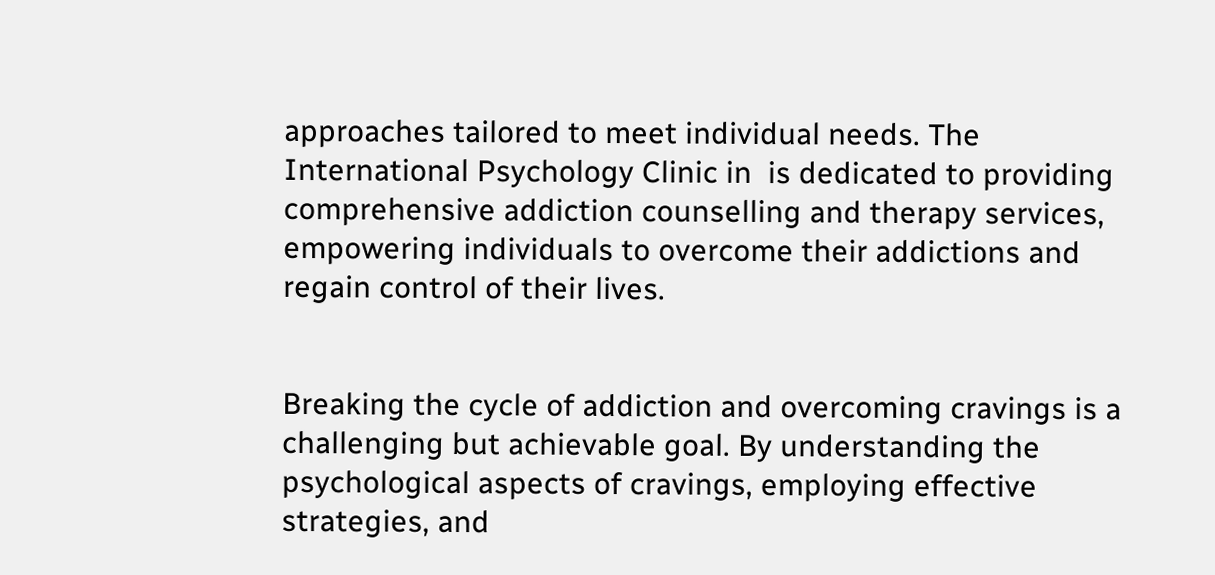approaches tailored to meet individual needs. The International Psychology Clinic in  is dedicated to providing comprehensive addiction counselling and therapy services, empowering individuals to overcome their addictions and regain control of their lives.


Breaking the cycle of addiction and overcoming cravings is a challenging but achievable goal. By understanding the psychological aspects of cravings, employing effective strategies, and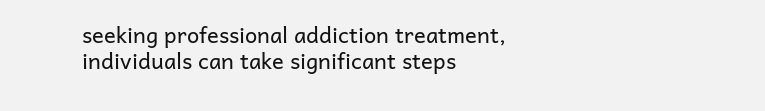seeking professional addiction treatment, individuals can take significant steps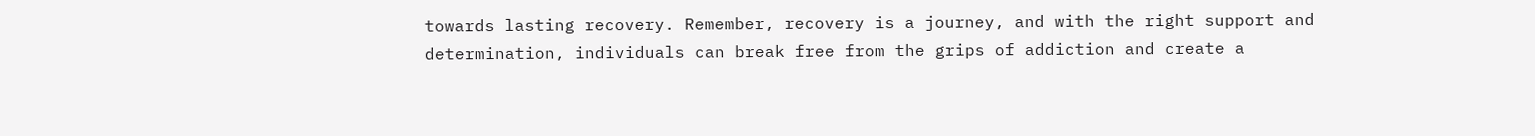towards lasting recovery. Remember, recovery is a journey, and with the right support and determination, individuals can break free from the grips of addiction and create a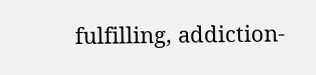fulfilling, addiction-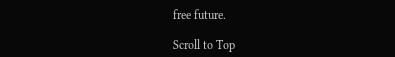free future.

Scroll to Top